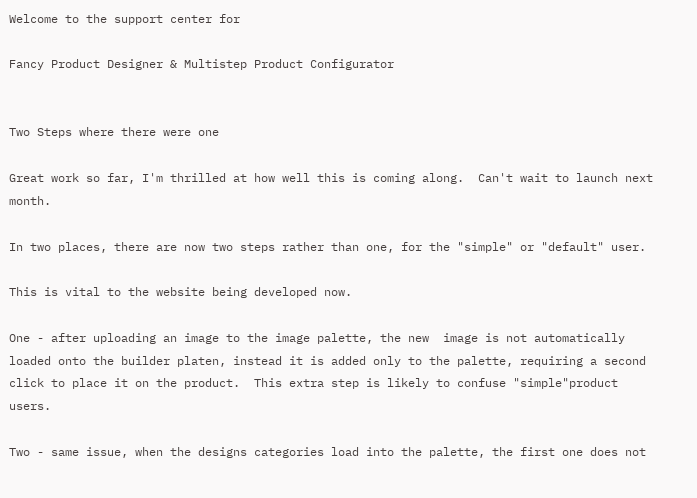Welcome to the support center for

Fancy Product Designer & Multistep Product Configurator


Two Steps where there were one

Great work so far, I'm thrilled at how well this is coming along.  Can't wait to launch next month.

In two places, there are now two steps rather than one, for the "simple" or "default" user.

This is vital to the website being developed now.

One - after uploading an image to the image palette, the new  image is not automatically loaded onto the builder platen, instead it is added only to the palette, requiring a second click to place it on the product.  This extra step is likely to confuse "simple"product users.

Two - same issue, when the designs categories load into the palette, the first one does not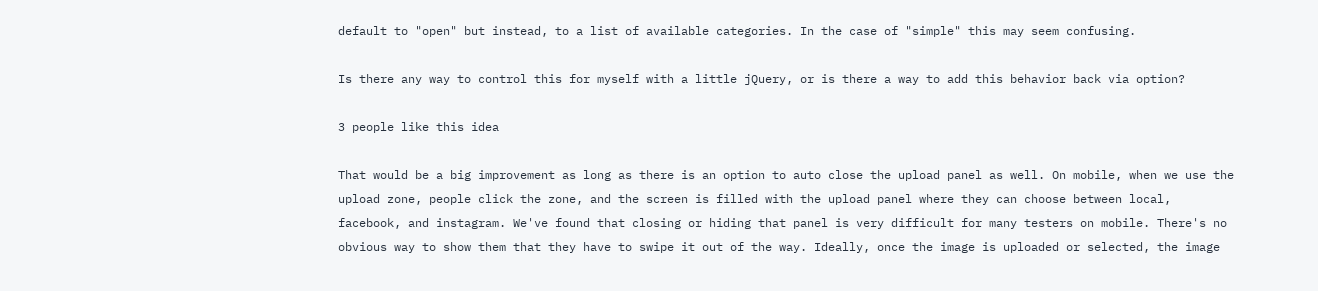default to "open" but instead, to a list of available categories. In the case of "simple" this may seem confusing.

Is there any way to control this for myself with a little jQuery, or is there a way to add this behavior back via option?

3 people like this idea

That would be a big improvement as long as there is an option to auto close the upload panel as well. On mobile, when we use the upload zone, people click the zone, and the screen is filled with the upload panel where they can choose between local, facebook, and instagram. We've found that closing or hiding that panel is very difficult for many testers on mobile. There's no obvious way to show them that they have to swipe it out of the way. Ideally, once the image is uploaded or selected, the image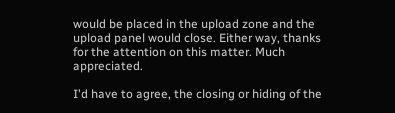would be placed in the upload zone and the upload panel would close. Either way, thanks for the attention on this matter. Much appreciated.

I'd have to agree, the closing or hiding of the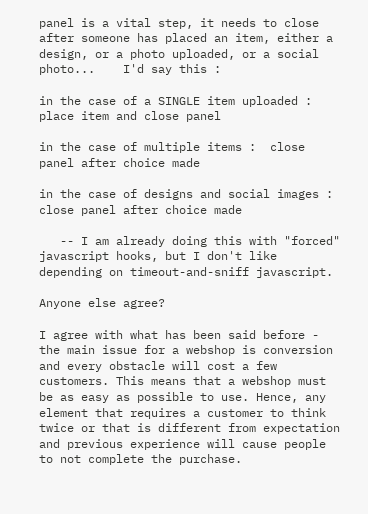panel is a vital step, it needs to close after someone has placed an item, either a design, or a photo uploaded, or a social photo...    I'd say this :

in the case of a SINGLE item uploaded : place item and close panel

in the case of multiple items :  close panel after choice made

in the case of designs and social images :  close panel after choice made

   -- I am already doing this with "forced" javascript hooks, but I don't like depending on timeout-and-sniff javascript.

Anyone else agree?

I agree with what has been said before - the main issue for a webshop is conversion and every obstacle will cost a few customers. This means that a webshop must be as easy as possible to use. Hence, any element that requires a customer to think twice or that is different from expectation and previous experience will cause people to not complete the purchase.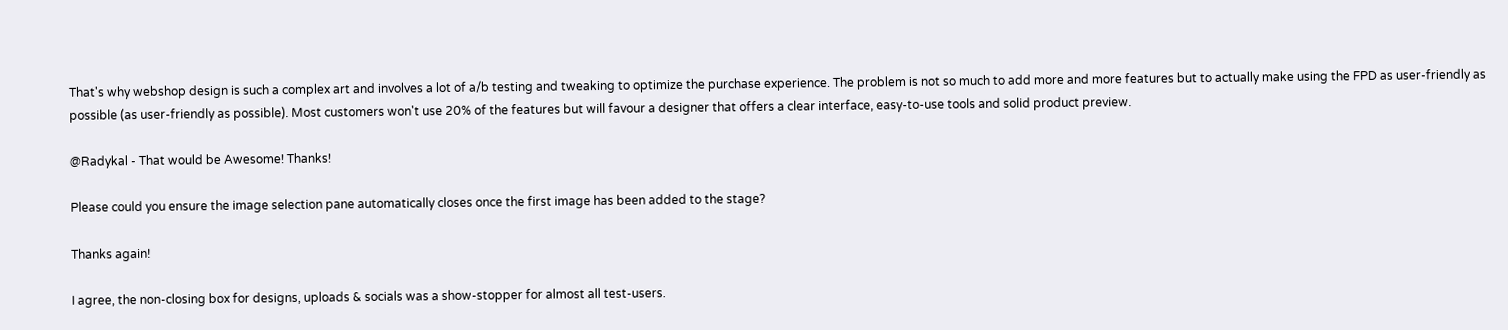That's why webshop design is such a complex art and involves a lot of a/b testing and tweaking to optimize the purchase experience. The problem is not so much to add more and more features but to actually make using the FPD as user-friendly as possible (as user-friendly as possible). Most customers won't use 20% of the features but will favour a designer that offers a clear interface, easy-to-use tools and solid product preview.

@Radykal - That would be Awesome! Thanks!

Please could you ensure the image selection pane automatically closes once the first image has been added to the stage?

Thanks again!

I agree, the non-closing box for designs, uploads & socials was a show-stopper for almost all test-users.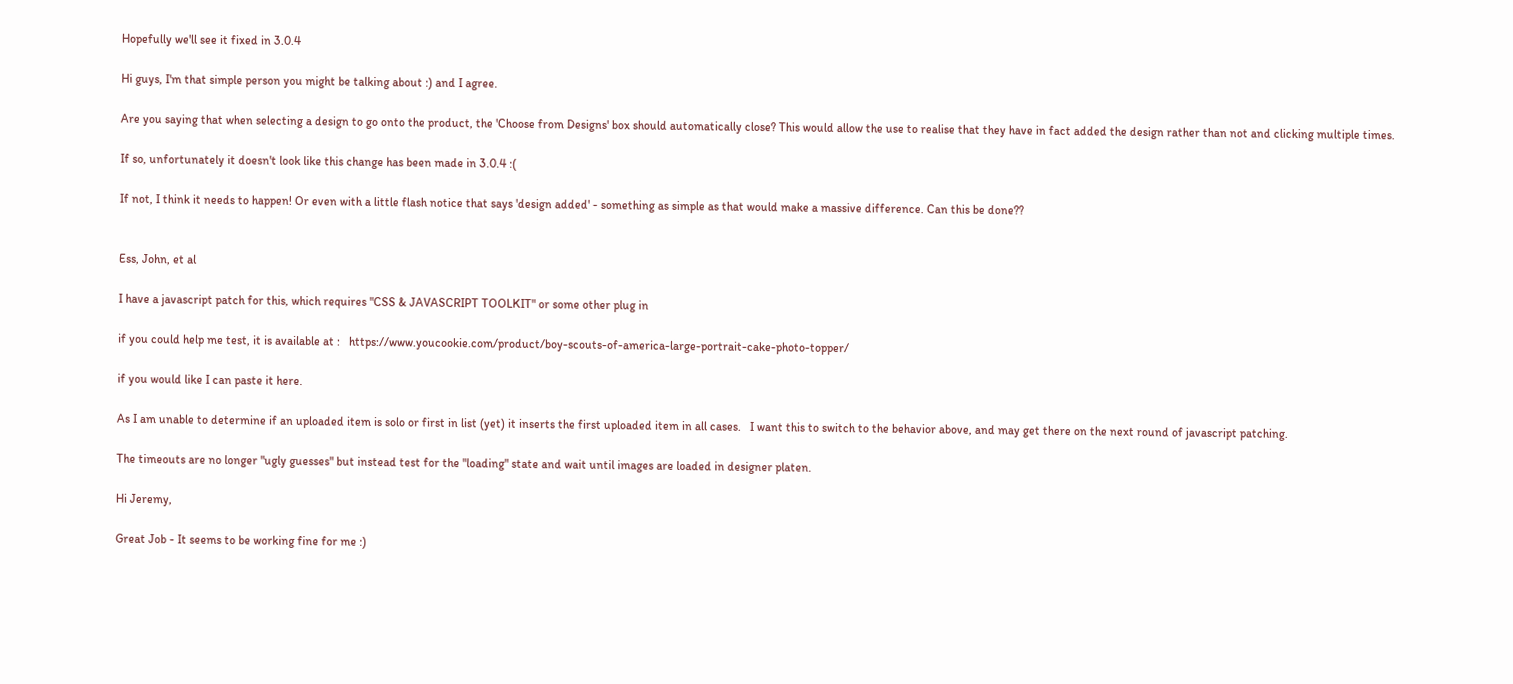Hopefully we'll see it fixed in 3.0.4

Hi guys, I'm that simple person you might be talking about :) and I agree.

Are you saying that when selecting a design to go onto the product, the 'Choose from Designs' box should automatically close? This would allow the use to realise that they have in fact added the design rather than not and clicking multiple times.

If so, unfortunately it doesn't look like this change has been made in 3.0.4 :(

If not, I think it needs to happen! Or even with a little flash notice that says 'design added' - something as simple as that would make a massive difference. Can this be done??


Ess, John, et al

I have a javascript patch for this, which requires "CSS & JAVASCRIPT TOOLKIT" or some other plug in

if you could help me test, it is available at :   https://www.youcookie.com/product/boy-scouts-of-america-large-portrait-cake-photo-topper/

if you would like I can paste it here.

As I am unable to determine if an uploaded item is solo or first in list (yet) it inserts the first uploaded item in all cases.   I want this to switch to the behavior above, and may get there on the next round of javascript patching.

The timeouts are no longer "ugly guesses" but instead test for the "loading" state and wait until images are loaded in designer platen.

Hi Jeremy,

Great Job - It seems to be working fine for me :)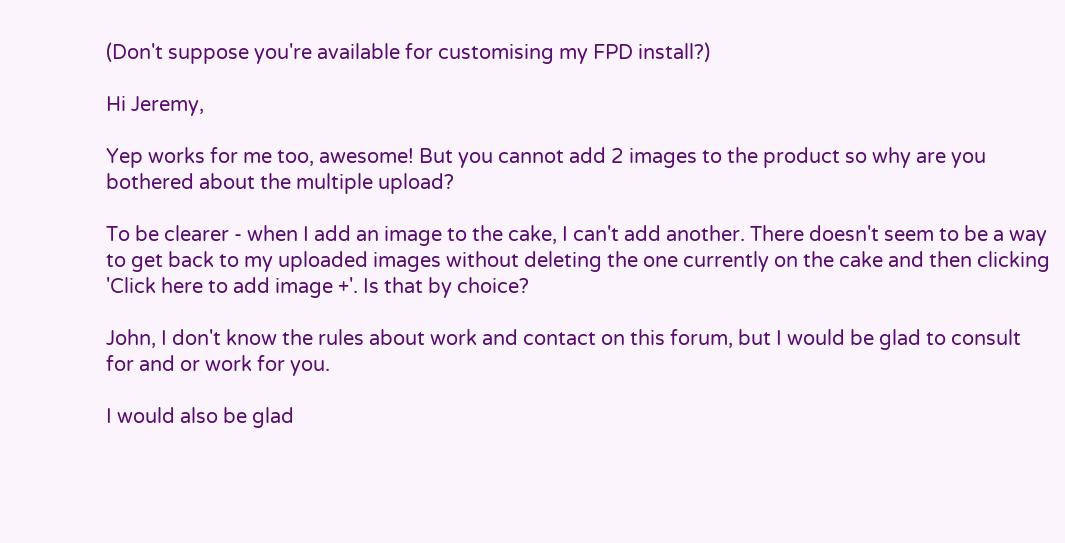(Don't suppose you're available for customising my FPD install?)

Hi Jeremy,

Yep works for me too, awesome! But you cannot add 2 images to the product so why are you bothered about the multiple upload?

To be clearer - when I add an image to the cake, I can't add another. There doesn't seem to be a way to get back to my uploaded images without deleting the one currently on the cake and then clicking 'Click here to add image +'. Is that by choice?

John, I don't know the rules about work and contact on this forum, but I would be glad to consult for and or work for you.

I would also be glad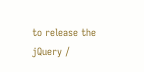to release the jQuery /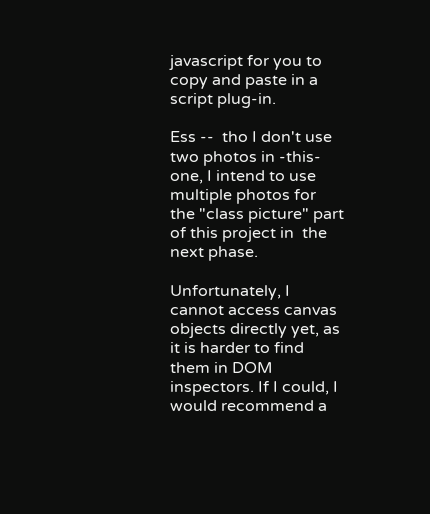javascript for you to copy and paste in a script plug-in.

Ess --  tho I don't use two photos in -this- one, I intend to use multiple photos for the "class picture" part of this project in  the next phase.

Unfortunately, I cannot access canvas objects directly yet, as it is harder to find them in DOM inspectors. If I could, I would recommend a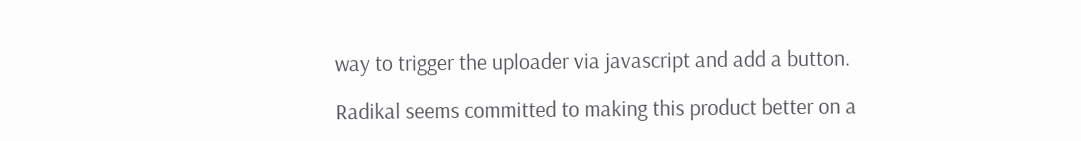way to trigger the uploader via javascript and add a button.

Radikal seems committed to making this product better on a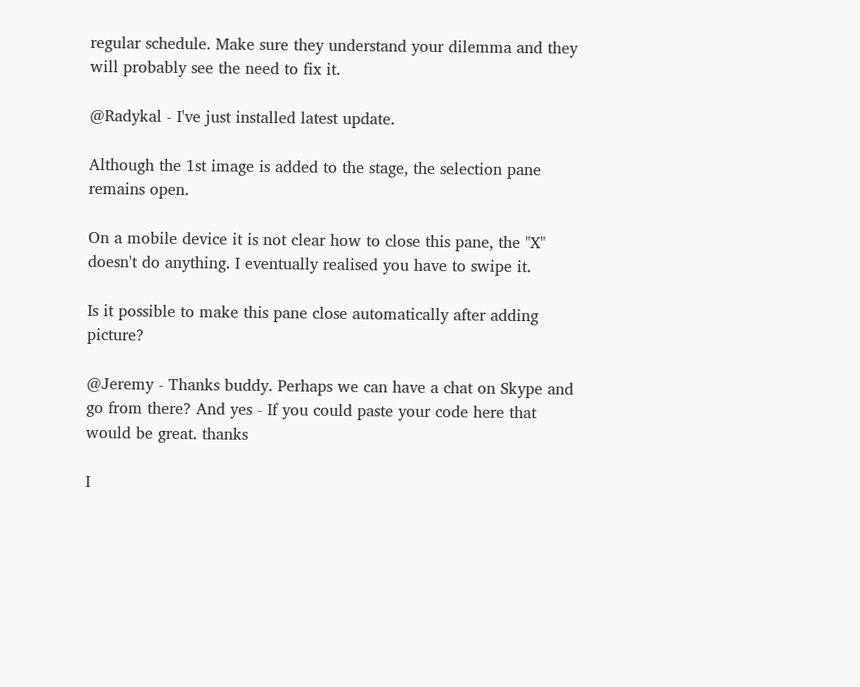regular schedule. Make sure they understand your dilemma and they will probably see the need to fix it.

@Radykal - I've just installed latest update.

Although the 1st image is added to the stage, the selection pane remains open.

On a mobile device it is not clear how to close this pane, the "X" doesn't do anything. I eventually realised you have to swipe it.

Is it possible to make this pane close automatically after adding picture?

@Jeremy - Thanks buddy. Perhaps we can have a chat on Skype and go from there? And yes - If you could paste your code here that would be great. thanks

I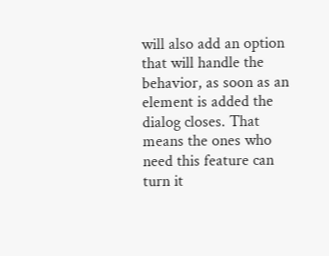will also add an option that will handle the behavior, as soon as an element is added the dialog closes. That means the ones who need this feature can turn it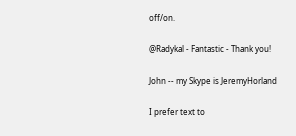off/on.

@Radykal - Fantastic - Thank you!

John -- my Skype is JeremyHorland

I prefer text to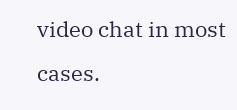video chat in most cases.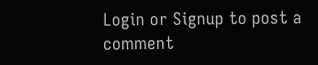Login or Signup to post a comment